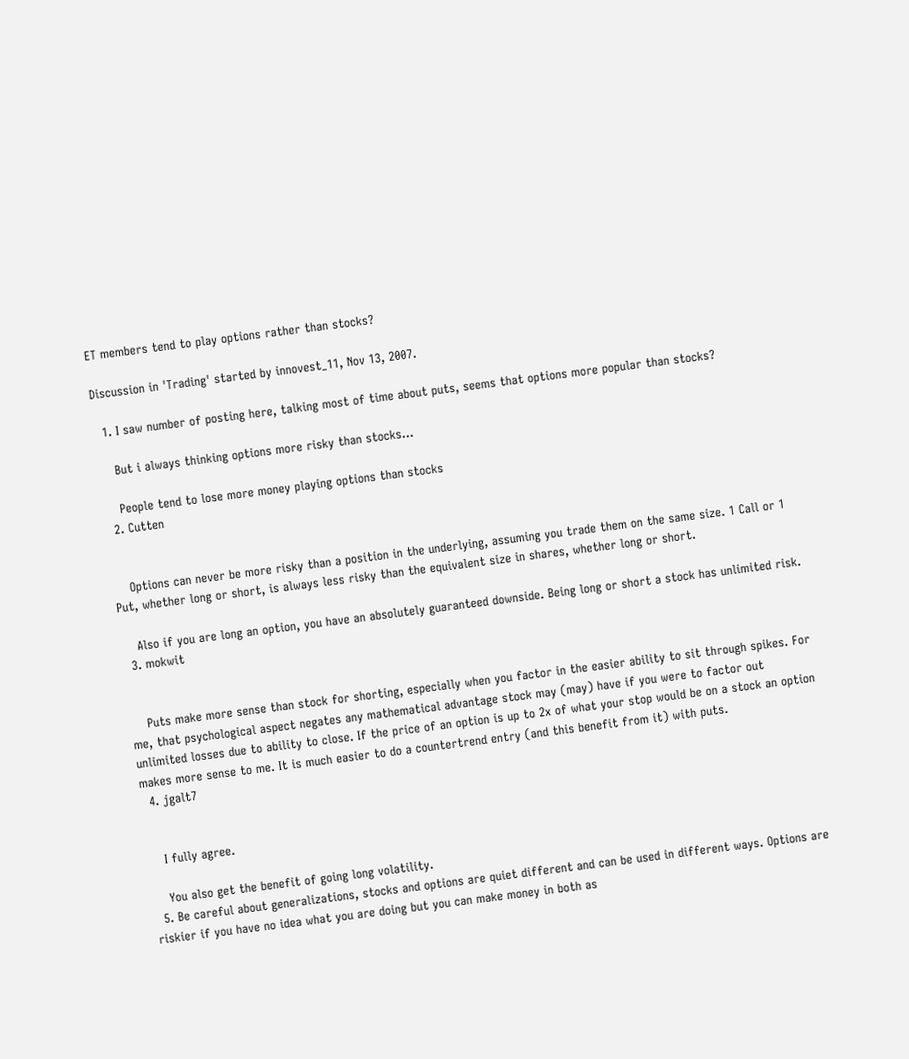ET members tend to play options rather than stocks?

Discussion in 'Trading' started by innovest_11, Nov 13, 2007.

  1. I saw number of posting here, talking most of time about puts, seems that options more popular than stocks?

    But i always thinking options more risky than stocks...

    People tend to lose more money playing options than stocks
  2. Cutten


    Options can never be more risky than a position in the underlying, assuming you trade them on the same size. 1 Call or 1 Put, whether long or short, is always less risky than the equivalent size in shares, whether long or short.

    Also if you are long an option, you have an absolutely guaranteed downside. Being long or short a stock has unlimited risk.
  3. mokwit


    Puts make more sense than stock for shorting, especially when you factor in the easier ability to sit through spikes. For me, that psychological aspect negates any mathematical advantage stock may (may) have if you were to factor out unlimited losses due to ability to close. If the price of an option is up to 2x of what your stop would be on a stock an option makes more sense to me. It is much easier to do a countertrend entry (and this benefit from it) with puts.
  4. jgalt7


    I fully agree.

    You also get the benefit of going long volatility.
  5. Be careful about generalizations, stocks and options are quiet different and can be used in different ways. Options are riskier if you have no idea what you are doing but you can make money in both as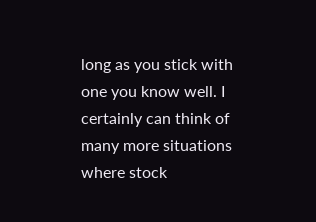long as you stick with one you know well. I certainly can think of many more situations where stock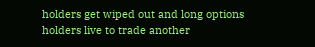holders get wiped out and long options holders live to trade another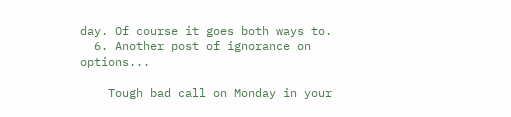day. Of course it goes both ways to.
  6. Another post of ignorance on options...

    Tough bad call on Monday in your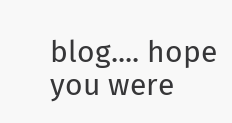blog.... hope you were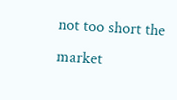not too short the market